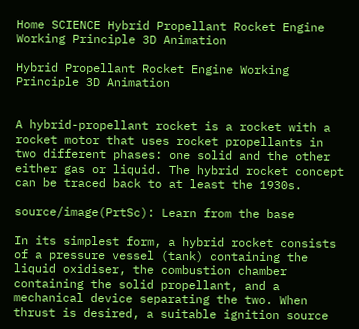Home SCIENCE Hybrid Propellant Rocket Engine Working Principle 3D Animation

Hybrid Propellant Rocket Engine Working Principle 3D Animation


A hybrid-propellant rocket is a rocket with a rocket motor that uses rocket propellants in two different phases: one solid and the other either gas or liquid. The hybrid rocket concept can be traced back to at least the 1930s.

source/image(PrtSc): Learn from the base

In its simplest form, a hybrid rocket consists of a pressure vessel (tank) containing the liquid oxidiser, the combustion chamber containing the solid propellant, and a mechanical device separating the two. When thrust is desired, a suitable ignition source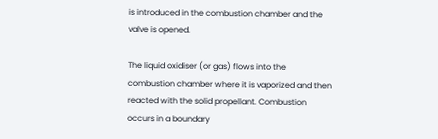is introduced in the combustion chamber and the valve is opened.

The liquid oxidiser (or gas) flows into the combustion chamber where it is vaporized and then reacted with the solid propellant. Combustion occurs in a boundary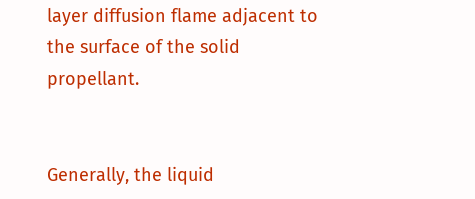layer diffusion flame adjacent to the surface of the solid propellant.


Generally, the liquid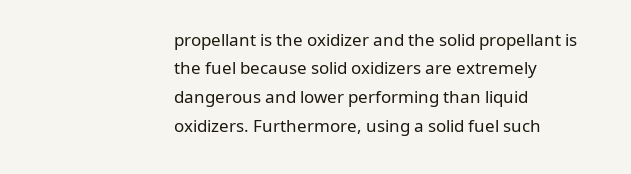propellant is the oxidizer and the solid propellant is the fuel because solid oxidizers are extremely dangerous and lower performing than liquid oxidizers. Furthermore, using a solid fuel such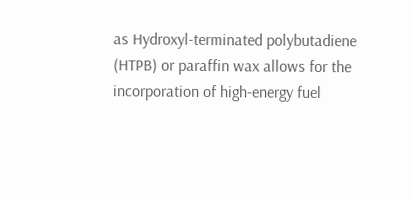as Hydroxyl-terminated polybutadiene (HTPB) or paraffin wax allows for the incorporation of high-energy fuel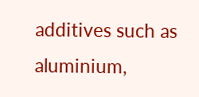additives such as aluminium,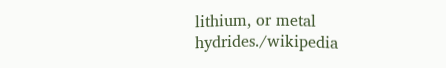lithium, or metal hydrides./wikipedia